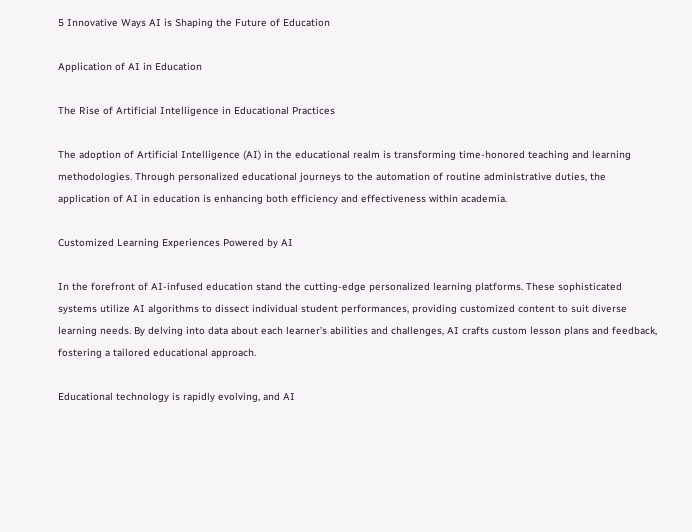5 Innovative Ways AI is Shaping the Future of Education

Application of AI in Education

The Rise of Artificial Intelligence in Educational Practices

The adoption of Artificial Intelligence (AI) in the educational realm is transforming time-honored teaching and learning methodologies. Through personalized educational journeys to the automation of routine administrative duties, the application of AI in education is enhancing both efficiency and effectiveness within academia.

Customized Learning Experiences Powered by AI

In the forefront of AI-infused education stand the cutting-edge personalized learning platforms. These sophisticated systems utilize AI algorithms to dissect individual student performances, providing customized content to suit diverse learning needs. By delving into data about each learner’s abilities and challenges, AI crafts custom lesson plans and feedback, fostering a tailored educational approach.

Educational technology is rapidly evolving, and AI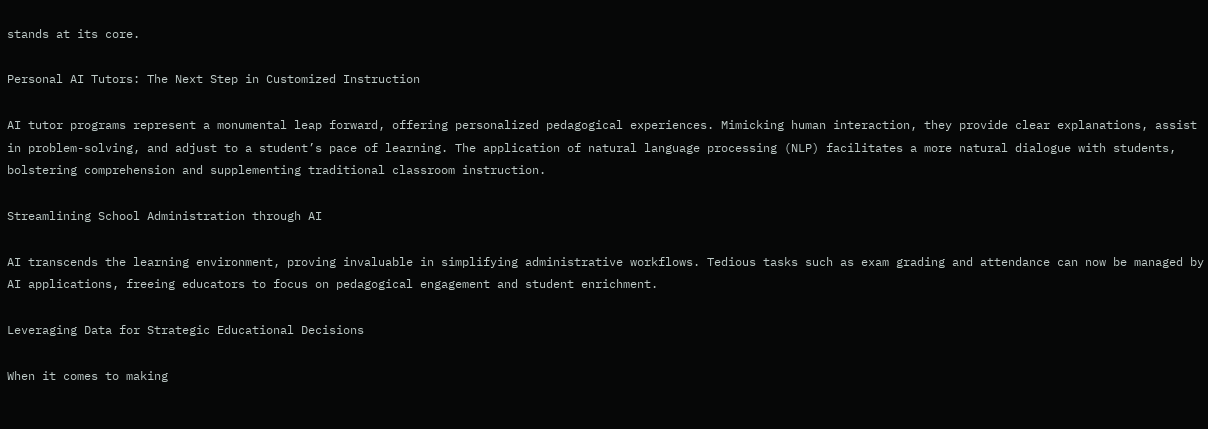stands at its core.

Personal AI Tutors: The Next Step in Customized Instruction

AI tutor programs represent a monumental leap forward, offering personalized pedagogical experiences. Mimicking human interaction, they provide clear explanations, assist in problem-solving, and adjust to a student’s pace of learning. The application of natural language processing (NLP) facilitates a more natural dialogue with students, bolstering comprehension and supplementing traditional classroom instruction.

Streamlining School Administration through AI

AI transcends the learning environment, proving invaluable in simplifying administrative workflows. Tedious tasks such as exam grading and attendance can now be managed by AI applications, freeing educators to focus on pedagogical engagement and student enrichment.

Leveraging Data for Strategic Educational Decisions

When it comes to making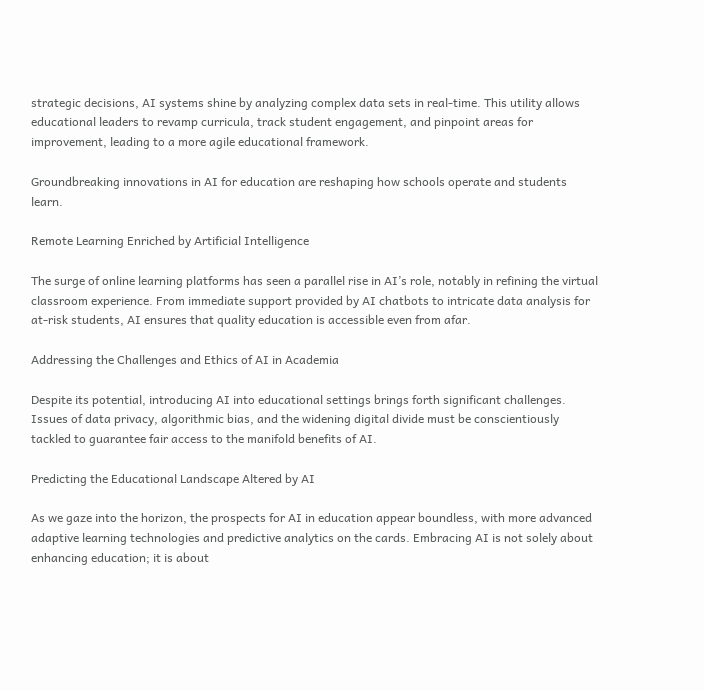strategic decisions, AI systems shine by analyzing complex data sets in real-time. This utility allows educational leaders to revamp curricula, track student engagement, and pinpoint areas for improvement, leading to a more agile educational framework.

Groundbreaking innovations in AI for education are reshaping how schools operate and students learn.

Remote Learning Enriched by Artificial Intelligence

The surge of online learning platforms has seen a parallel rise in AI’s role, notably in refining the virtual classroom experience. From immediate support provided by AI chatbots to intricate data analysis for at-risk students, AI ensures that quality education is accessible even from afar.

Addressing the Challenges and Ethics of AI in Academia

Despite its potential, introducing AI into educational settings brings forth significant challenges. Issues of data privacy, algorithmic bias, and the widening digital divide must be conscientiously tackled to guarantee fair access to the manifold benefits of AI.

Predicting the Educational Landscape Altered by AI

As we gaze into the horizon, the prospects for AI in education appear boundless, with more advanced adaptive learning technologies and predictive analytics on the cards. Embracing AI is not solely about enhancing education; it is about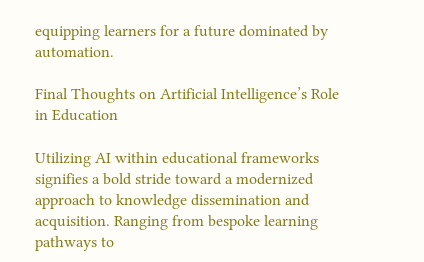equipping learners for a future dominated by automation.

Final Thoughts on Artificial Intelligence’s Role in Education

Utilizing AI within educational frameworks signifies a bold stride toward a modernized approach to knowledge dissemination and acquisition. Ranging from bespoke learning pathways to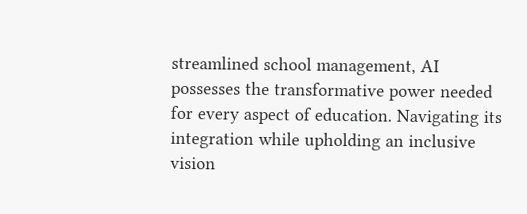streamlined school management, AI possesses the transformative power needed for every aspect of education. Navigating its integration while upholding an inclusive vision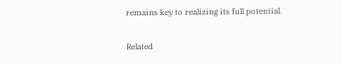remains key to realizing its full potential.

Related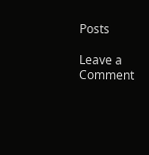Posts

Leave a Comment